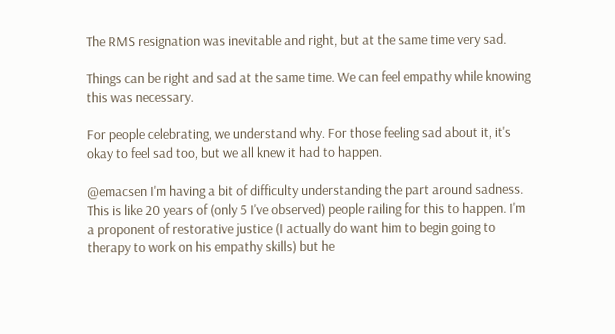The RMS resignation was inevitable and right, but at the same time very sad.

Things can be right and sad at the same time. We can feel empathy while knowing this was necessary.

For people celebrating, we understand why. For those feeling sad about it, it's okay to feel sad too, but we all knew it had to happen.

@emacsen I'm having a bit of difficulty understanding the part around sadness. This is like 20 years of (only 5 I've observed) people railing for this to happen. I'm a proponent of restorative justice (I actually do want him to begin going to therapy to work on his empathy skills) but he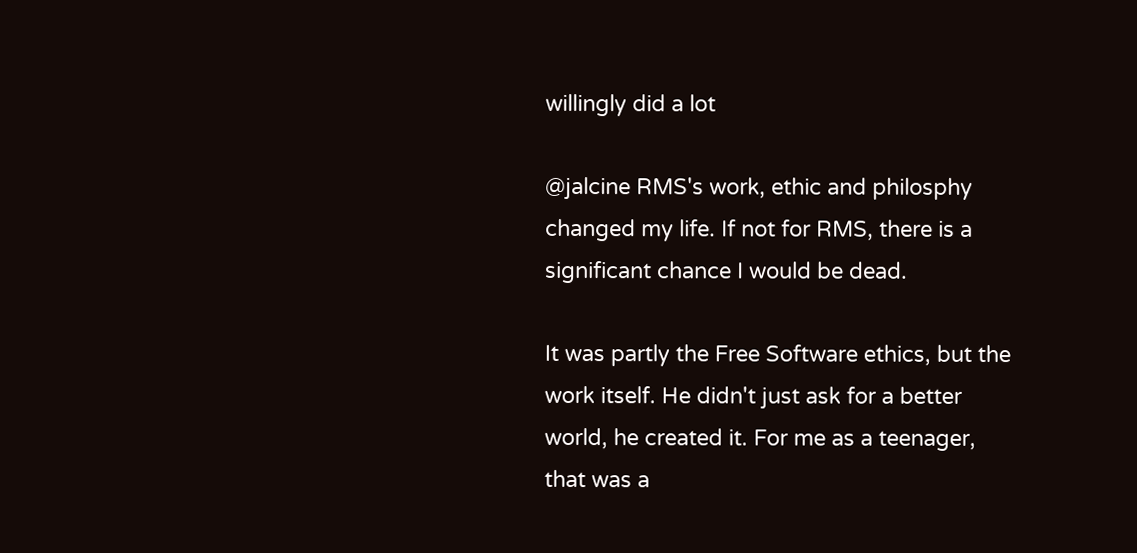willingly did a lot

@jalcine RMS's work, ethic and philosphy changed my life. If not for RMS, there is a significant chance I would be dead.

It was partly the Free Software ethics, but the work itself. He didn't just ask for a better world, he created it. For me as a teenager, that was a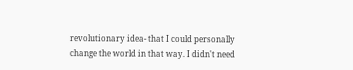revolutionary idea- that I could personally change the world in that way. I didn't need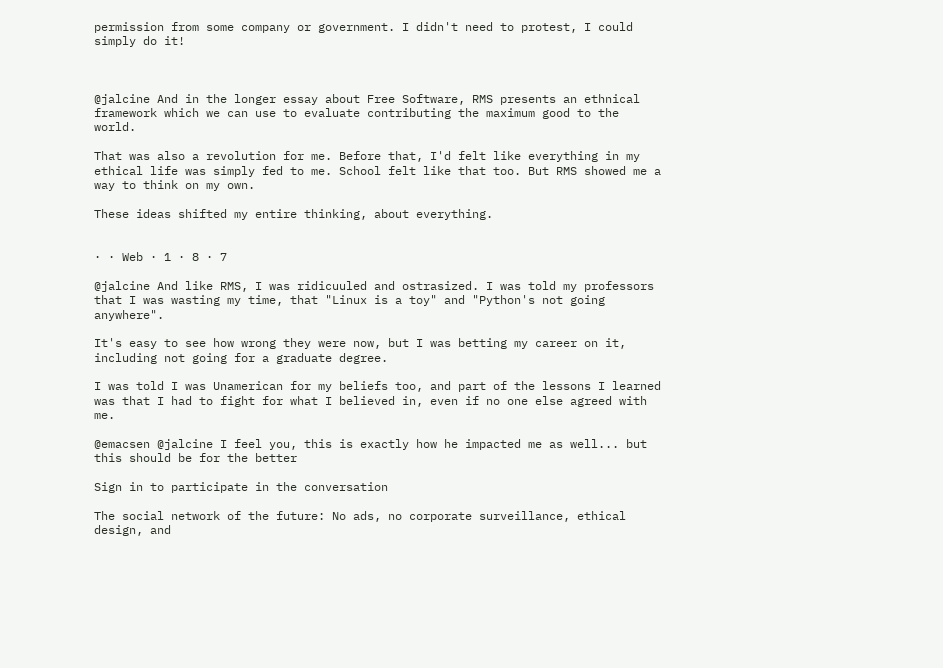permission from some company or government. I didn't need to protest, I could simply do it!



@jalcine And in the longer essay about Free Software, RMS presents an ethnical framework which we can use to evaluate contributing the maximum good to the world.

That was also a revolution for me. Before that, I'd felt like everything in my ethical life was simply fed to me. School felt like that too. But RMS showed me a way to think on my own.

These ideas shifted my entire thinking, about everything.


· · Web · 1 · 8 · 7

@jalcine And like RMS, I was ridicuuled and ostrasized. I was told my professors that I was wasting my time, that "Linux is a toy" and "Python's not going anywhere".

It's easy to see how wrong they were now, but I was betting my career on it, including not going for a graduate degree.

I was told I was Unamerican for my beliefs too, and part of the lessons I learned was that I had to fight for what I believed in, even if no one else agreed with me.

@emacsen @jalcine I feel you, this is exactly how he impacted me as well... but this should be for the better

Sign in to participate in the conversation

The social network of the future: No ads, no corporate surveillance, ethical design, and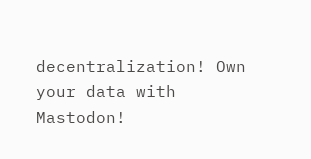decentralization! Own your data with Mastodon!